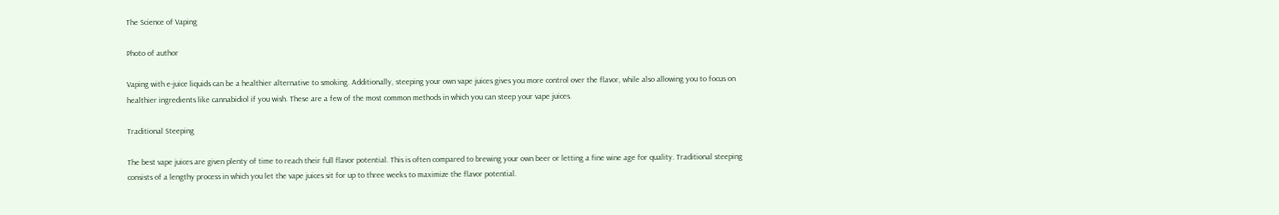The Science of Vaping

Photo of author

Vaping with e-juice liquids can be a healthier alternative to smoking. Additionally, steeping your own vape juices gives you more control over the flavor, while also allowing you to focus on healthier ingredients like cannabidiol if you wish. These are a few of the most common methods in which you can steep your vape juices.

Traditional Steeping

The best vape juices are given plenty of time to reach their full flavor potential. This is often compared to brewing your own beer or letting a fine wine age for quality. Traditional steeping consists of a lengthy process in which you let the vape juices sit for up to three weeks to maximize the flavor potential.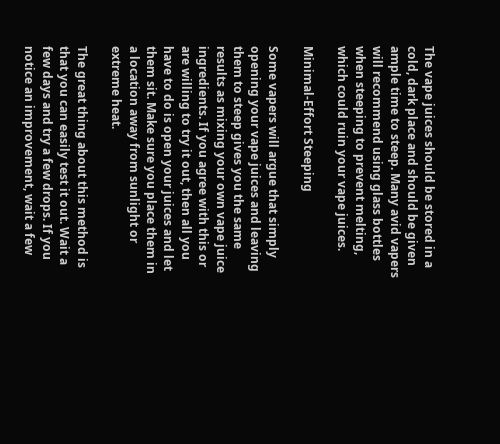The vape juices should be stored in a cold, dark place and should be given ample time to steep. Many avid vapers will recommend using glass bottles when steeping to prevent melting, which could ruin your vape juices.

Minimal-Effort Steeping

Some vapers will argue that simply opening your vape juices and leaving them to steep gives you the same results as mixing your own vape juice ingredients. If you agree with this or are willing to try it out, then all you have to do is open your juices and let them sit. Make sure you place them in a location away from sunlight or extreme heat.

The great thing about this method is that you can easily test it out. Wait a few days and try a few drops. If you notice an improvement, wait a few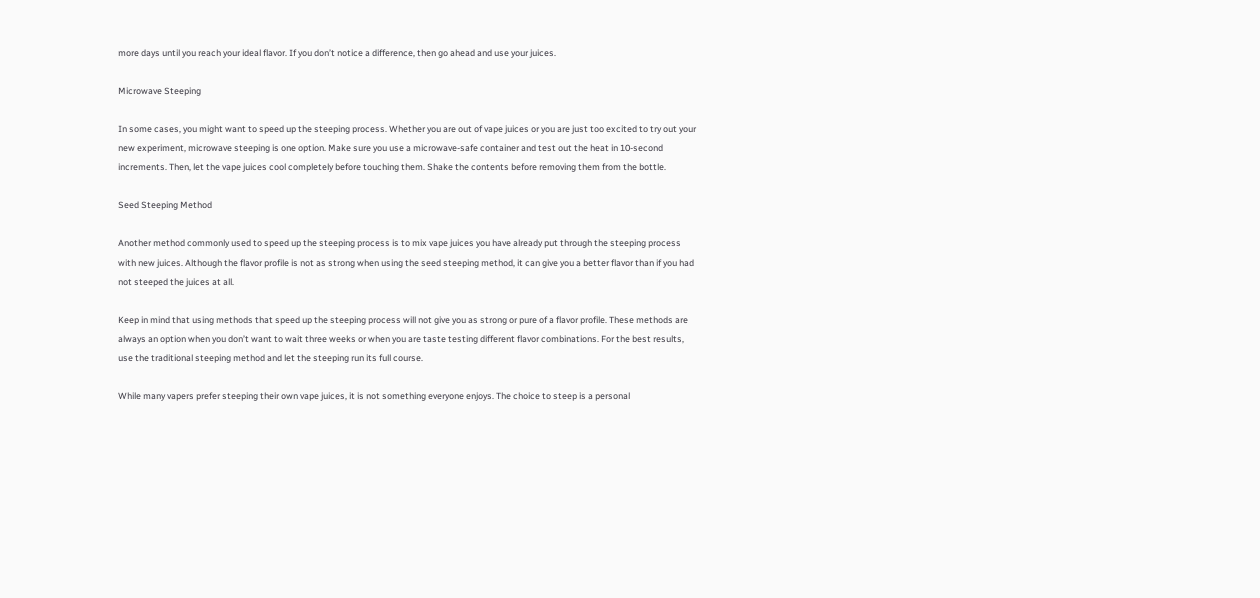more days until you reach your ideal flavor. If you don’t notice a difference, then go ahead and use your juices.

Microwave Steeping

In some cases, you might want to speed up the steeping process. Whether you are out of vape juices or you are just too excited to try out your new experiment, microwave steeping is one option. Make sure you use a microwave-safe container and test out the heat in 10-second increments. Then, let the vape juices cool completely before touching them. Shake the contents before removing them from the bottle.

Seed Steeping Method

Another method commonly used to speed up the steeping process is to mix vape juices you have already put through the steeping process with new juices. Although the flavor profile is not as strong when using the seed steeping method, it can give you a better flavor than if you had not steeped the juices at all.

Keep in mind that using methods that speed up the steeping process will not give you as strong or pure of a flavor profile. These methods are always an option when you don’t want to wait three weeks or when you are taste testing different flavor combinations. For the best results, use the traditional steeping method and let the steeping run its full course.

While many vapers prefer steeping their own vape juices, it is not something everyone enjoys. The choice to steep is a personal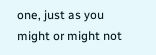one, just as you might or might not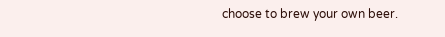choose to brew your own beer.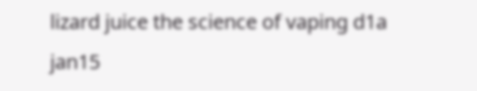lizard juice the science of vaping d1a jan15